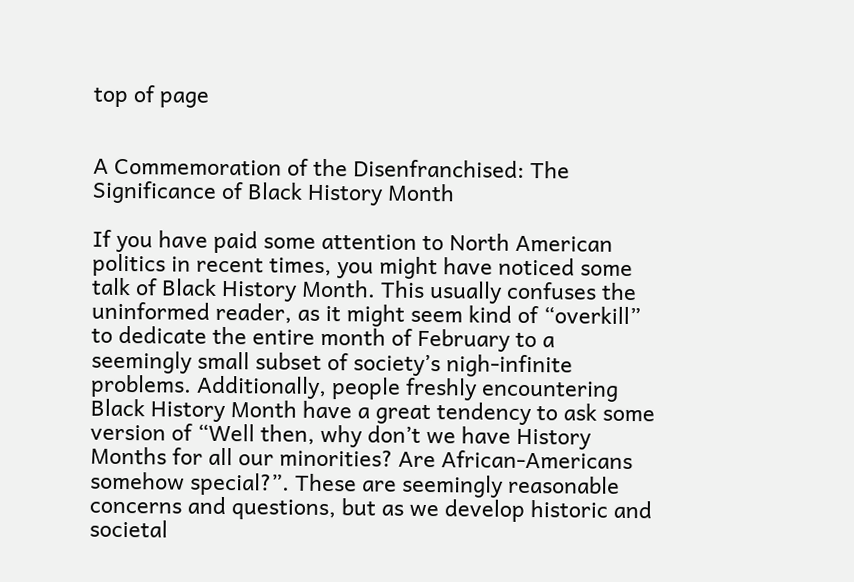top of page


A Commemoration of the Disenfranchised: The Significance of Black History Month

If you have paid some attention to North American politics in recent times, you might have noticed some talk of Black History Month. This usually confuses the uninformed reader, as it might seem kind of “overkill” to dedicate the entire month of February to a seemingly small subset of society’s nigh-infinite problems. Additionally, people freshly encountering Black History Month have a great tendency to ask some version of “Well then, why don’t we have History Months for all our minorities? Are African-Americans somehow special?”. These are seemingly reasonable concerns and questions, but as we develop historic and societal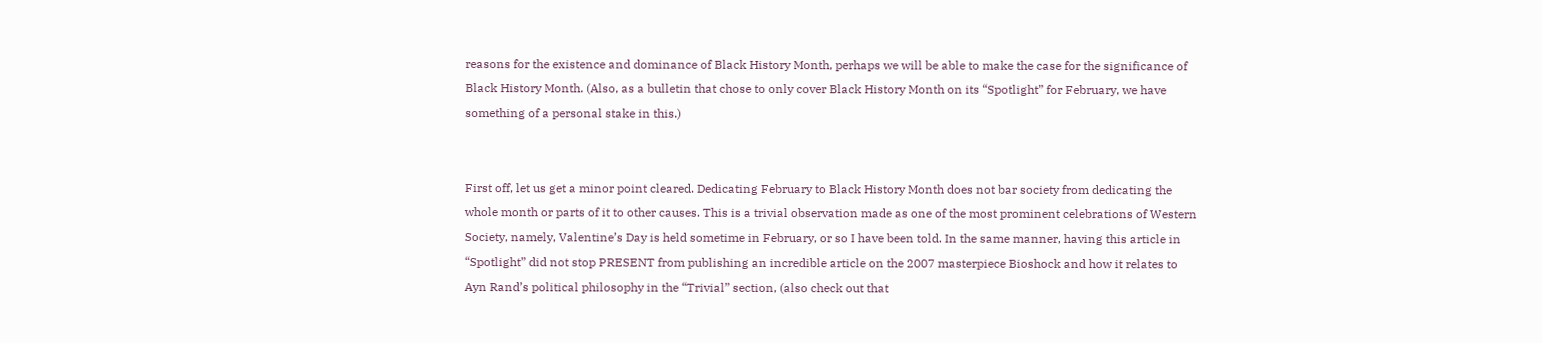reasons for the existence and dominance of Black History Month, perhaps we will be able to make the case for the significance of Black History Month. (Also, as a bulletin that chose to only cover Black History Month on its “Spotlight” for February, we have something of a personal stake in this.)


First off, let us get a minor point cleared. Dedicating February to Black History Month does not bar society from dedicating the whole month or parts of it to other causes. This is a trivial observation made as one of the most prominent celebrations of Western Society, namely, Valentine’s Day is held sometime in February, or so I have been told. In the same manner, having this article in “Spotlight” did not stop PRESENT from publishing an incredible article on the 2007 masterpiece Bioshock and how it relates to Ayn Rand’s political philosophy in the “Trivial” section, (also check out that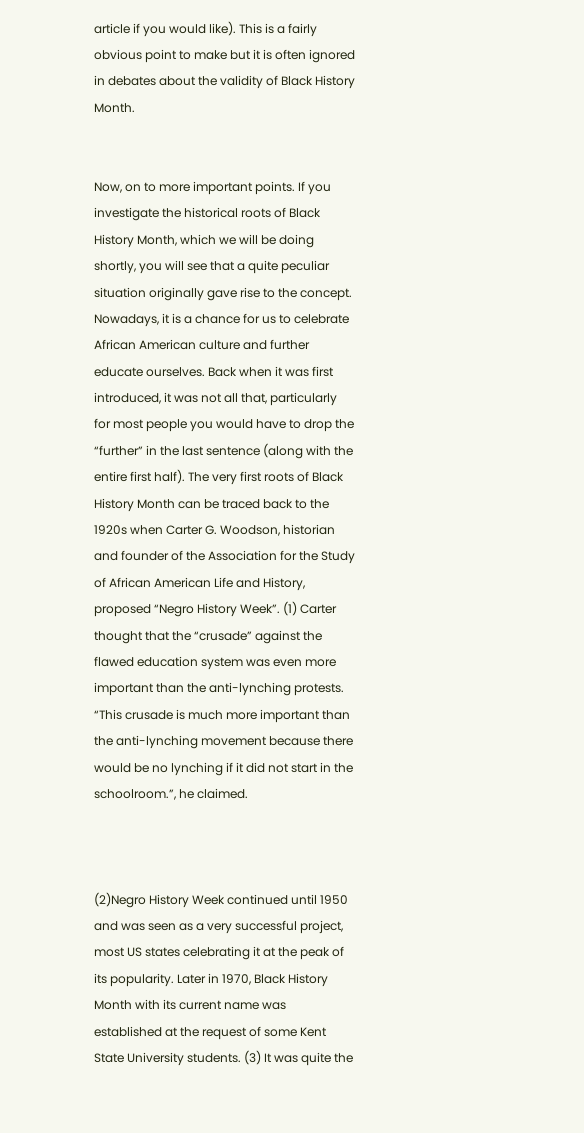article if you would like). This is a fairly obvious point to make but it is often ignored in debates about the validity of Black History Month.


Now, on to more important points. If you investigate the historical roots of Black History Month, which we will be doing shortly, you will see that a quite peculiar situation originally gave rise to the concept. Nowadays, it is a chance for us to celebrate African American culture and further educate ourselves. Back when it was first introduced, it was not all that, particularly for most people you would have to drop the “further” in the last sentence (along with the entire first half). The very first roots of Black History Month can be traced back to the 1920s when Carter G. Woodson, historian and founder of the Association for the Study of African American Life and History, proposed “Negro History Week”. (1) Carter thought that the “crusade” against the flawed education system was even more important than the anti-lynching protests. “This crusade is much more important than the anti-lynching movement because there would be no lynching if it did not start in the schoolroom.”, he claimed.



(2)Negro History Week continued until 1950 and was seen as a very successful project, most US states celebrating it at the peak of its popularity. Later in 1970, Black History Month with its current name was established at the request of some Kent State University students. (3) It was quite the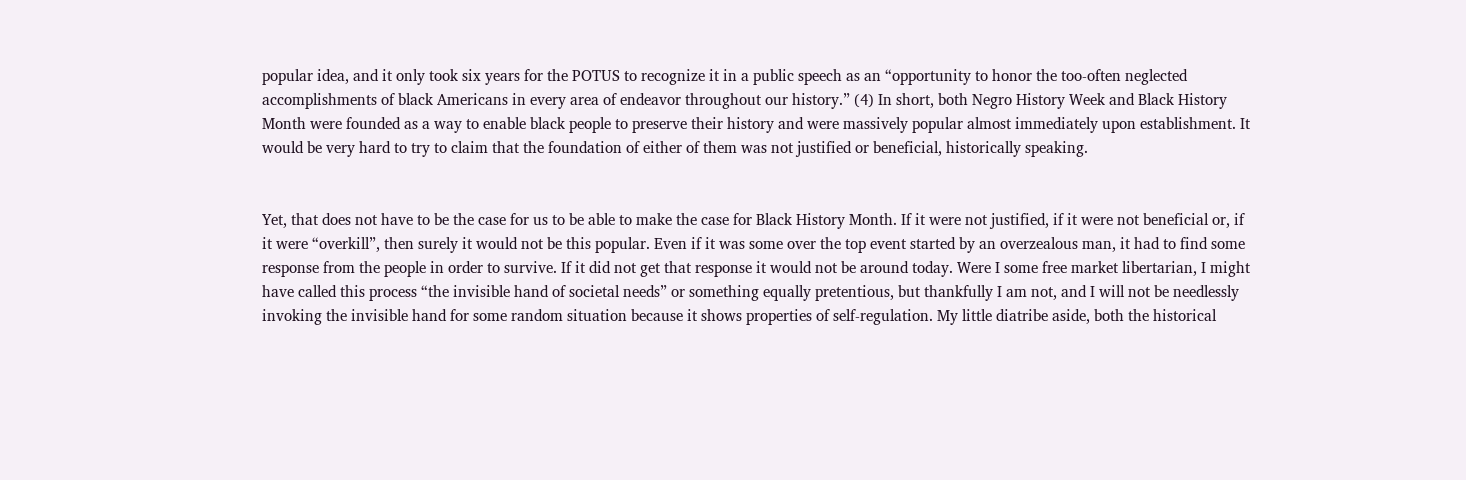popular idea, and it only took six years for the POTUS to recognize it in a public speech as an “opportunity to honor the too-often neglected accomplishments of black Americans in every area of endeavor throughout our history.” (4) In short, both Negro History Week and Black History Month were founded as a way to enable black people to preserve their history and were massively popular almost immediately upon establishment. It would be very hard to try to claim that the foundation of either of them was not justified or beneficial, historically speaking.


Yet, that does not have to be the case for us to be able to make the case for Black History Month. If it were not justified, if it were not beneficial or, if it were “overkill”, then surely it would not be this popular. Even if it was some over the top event started by an overzealous man, it had to find some response from the people in order to survive. If it did not get that response it would not be around today. Were I some free market libertarian, I might have called this process “the invisible hand of societal needs” or something equally pretentious, but thankfully I am not, and I will not be needlessly invoking the invisible hand for some random situation because it shows properties of self-regulation. My little diatribe aside, both the historical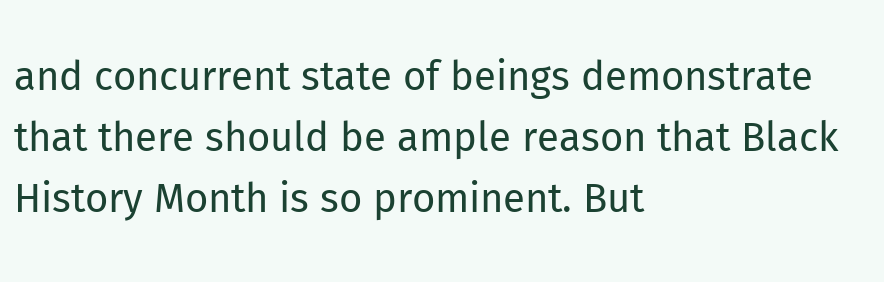and concurrent state of beings demonstrate that there should be ample reason that Black History Month is so prominent. But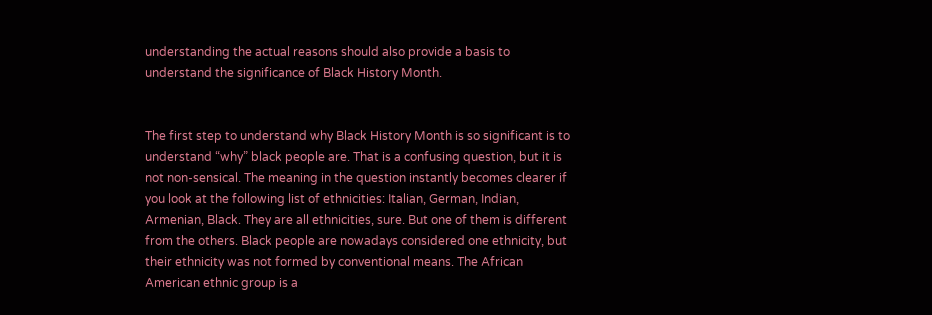understanding the actual reasons should also provide a basis to understand the significance of Black History Month.


The first step to understand why Black History Month is so significant is to understand “why” black people are. That is a confusing question, but it is not non-sensical. The meaning in the question instantly becomes clearer if you look at the following list of ethnicities: Italian, German, Indian, Armenian, Black. They are all ethnicities, sure. But one of them is different from the others. Black people are nowadays considered one ethnicity, but their ethnicity was not formed by conventional means. The African American ethnic group is a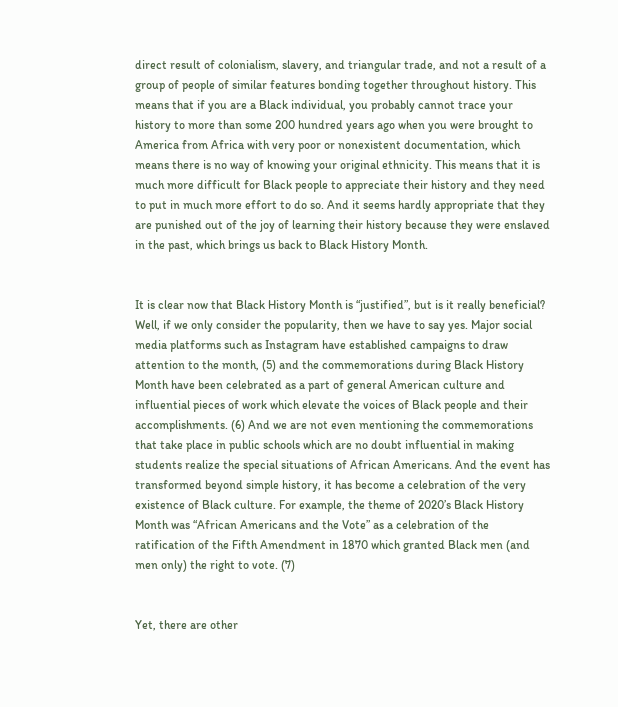direct result of colonialism, slavery, and triangular trade, and not a result of a group of people of similar features bonding together throughout history. This means that if you are a Black individual, you probably cannot trace your history to more than some 200 hundred years ago when you were brought to America from Africa with very poor or nonexistent documentation, which means there is no way of knowing your original ethnicity. This means that it is much more difficult for Black people to appreciate their history and they need to put in much more effort to do so. And it seems hardly appropriate that they are punished out of the joy of learning their history because they were enslaved in the past, which brings us back to Black History Month.


It is clear now that Black History Month is “justified”, but is it really beneficial? Well, if we only consider the popularity, then we have to say yes. Major social media platforms such as Instagram have established campaigns to draw attention to the month, (5) and the commemorations during Black History Month have been celebrated as a part of general American culture and influential pieces of work which elevate the voices of Black people and their accomplishments. (6) And we are not even mentioning the commemorations that take place in public schools which are no doubt influential in making students realize the special situations of African Americans. And the event has transformed beyond simple history, it has become a celebration of the very existence of Black culture. For example, the theme of 2020’s Black History Month was “African Americans and the Vote” as a celebration of the ratification of the Fifth Amendment in 1870 which granted Black men (and men only) the right to vote. (7)


Yet, there are other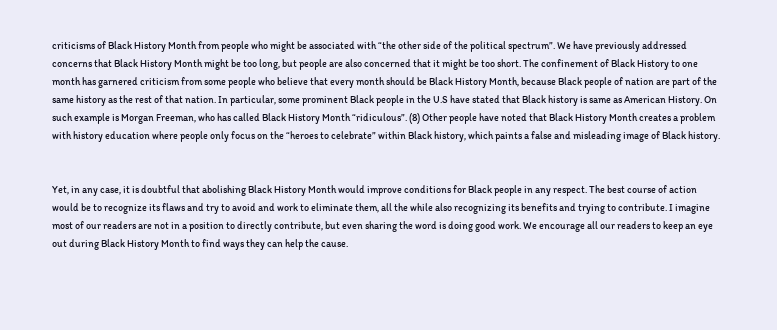criticisms of Black History Month from people who might be associated with “the other side of the political spectrum”. We have previously addressed concerns that Black History Month might be too long, but people are also concerned that it might be too short. The confinement of Black History to one month has garnered criticism from some people who believe that every month should be Black History Month, because Black people of nation are part of the same history as the rest of that nation. In particular, some prominent Black people in the U.S have stated that Black history is same as American History. On such example is Morgan Freeman, who has called Black History Month “ridiculous”. (8) Other people have noted that Black History Month creates a problem with history education where people only focus on the “heroes to celebrate” within Black history, which paints a false and misleading image of Black history.


Yet, in any case, it is doubtful that abolishing Black History Month would improve conditions for Black people in any respect. The best course of action would be to recognize its flaws and try to avoid and work to eliminate them, all the while also recognizing its benefits and trying to contribute. I imagine most of our readers are not in a position to directly contribute, but even sharing the word is doing good work. We encourage all our readers to keep an eye out during Black History Month to find ways they can help the cause.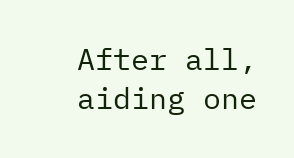After all, aiding one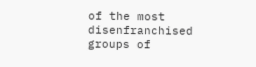of the most disenfranchised groups of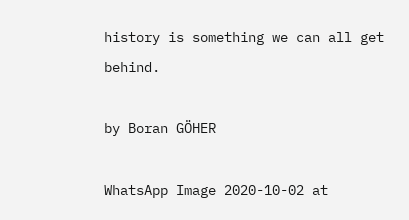history is something we can all get behind.

by Boran GÖHER

WhatsApp Image 2020-10-02 at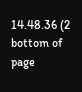14.48.36 (2
bottom of page